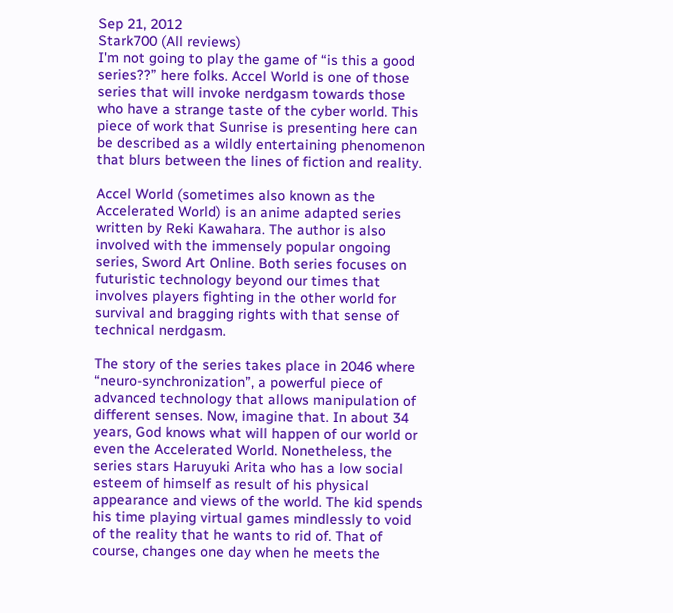Sep 21, 2012
Stark700 (All reviews)
I'm not going to play the game of “is this a good series??” here folks. Accel World is one of those series that will invoke nerdgasm towards those who have a strange taste of the cyber world. This piece of work that Sunrise is presenting here can be described as a wildly entertaining phenomenon that blurs between the lines of fiction and reality.

Accel World (sometimes also known as the Accelerated World) is an anime adapted series written by Reki Kawahara. The author is also involved with the immensely popular ongoing series, Sword Art Online. Both series focuses on futuristic technology beyond our times that involves players fighting in the other world for survival and bragging rights with that sense of technical nerdgasm.

The story of the series takes place in 2046 where “neuro-synchronization”, a powerful piece of advanced technology that allows manipulation of different senses. Now, imagine that. In about 34 years, God knows what will happen of our world or even the Accelerated World. Nonetheless, the series stars Haruyuki Arita who has a low social esteem of himself as result of his physical appearance and views of the world. The kid spends his time playing virtual games mindlessly to void of the reality that he wants to rid of. That of course, changes one day when he meets the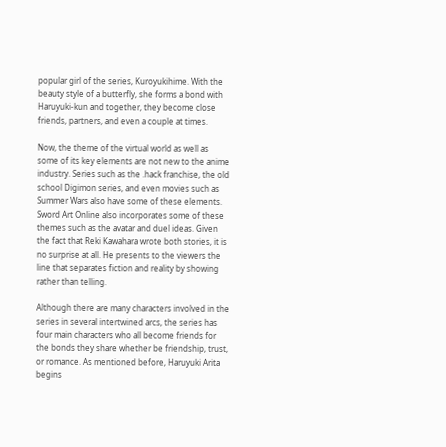popular girl of the series, Kuroyukihime. With the beauty style of a butterfly, she forms a bond with Haruyuki-kun and together, they become close friends, partners, and even a couple at times.

Now, the theme of the virtual world as well as some of its key elements are not new to the anime industry. Series such as the .hack franchise, the old school Digimon series, and even movies such as Summer Wars also have some of these elements. Sword Art Online also incorporates some of these themes such as the avatar and duel ideas. Given the fact that Reki Kawahara wrote both stories, it is no surprise at all. He presents to the viewers the line that separates fiction and reality by showing rather than telling.

Although there are many characters involved in the series in several intertwined arcs, the series has four main characters who all become friends for the bonds they share whether be friendship, trust, or romance. As mentioned before, Haruyuki Arita begins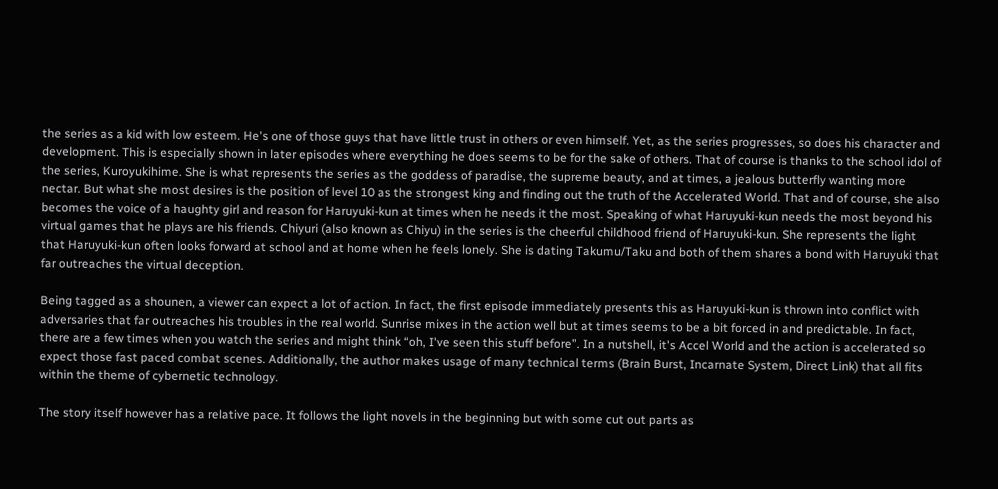the series as a kid with low esteem. He's one of those guys that have little trust in others or even himself. Yet, as the series progresses, so does his character and development. This is especially shown in later episodes where everything he does seems to be for the sake of others. That of course is thanks to the school idol of the series, Kuroyukihime. She is what represents the series as the goddess of paradise, the supreme beauty, and at times, a jealous butterfly wanting more nectar. But what she most desires is the position of level 10 as the strongest king and finding out the truth of the Accelerated World. That and of course, she also becomes the voice of a haughty girl and reason for Haruyuki-kun at times when he needs it the most. Speaking of what Haruyuki-kun needs the most beyond his virtual games that he plays are his friends. Chiyuri (also known as Chiyu) in the series is the cheerful childhood friend of Haruyuki-kun. She represents the light that Haruyuki-kun often looks forward at school and at home when he feels lonely. She is dating Takumu/Taku and both of them shares a bond with Haruyuki that far outreaches the virtual deception.

Being tagged as a shounen, a viewer can expect a lot of action. In fact, the first episode immediately presents this as Haruyuki-kun is thrown into conflict with adversaries that far outreaches his troubles in the real world. Sunrise mixes in the action well but at times seems to be a bit forced in and predictable. In fact, there are a few times when you watch the series and might think “oh, I've seen this stuff before”. In a nutshell, it's Accel World and the action is accelerated so expect those fast paced combat scenes. Additionally, the author makes usage of many technical terms (Brain Burst, Incarnate System, Direct Link) that all fits within the theme of cybernetic technology.

The story itself however has a relative pace. It follows the light novels in the beginning but with some cut out parts as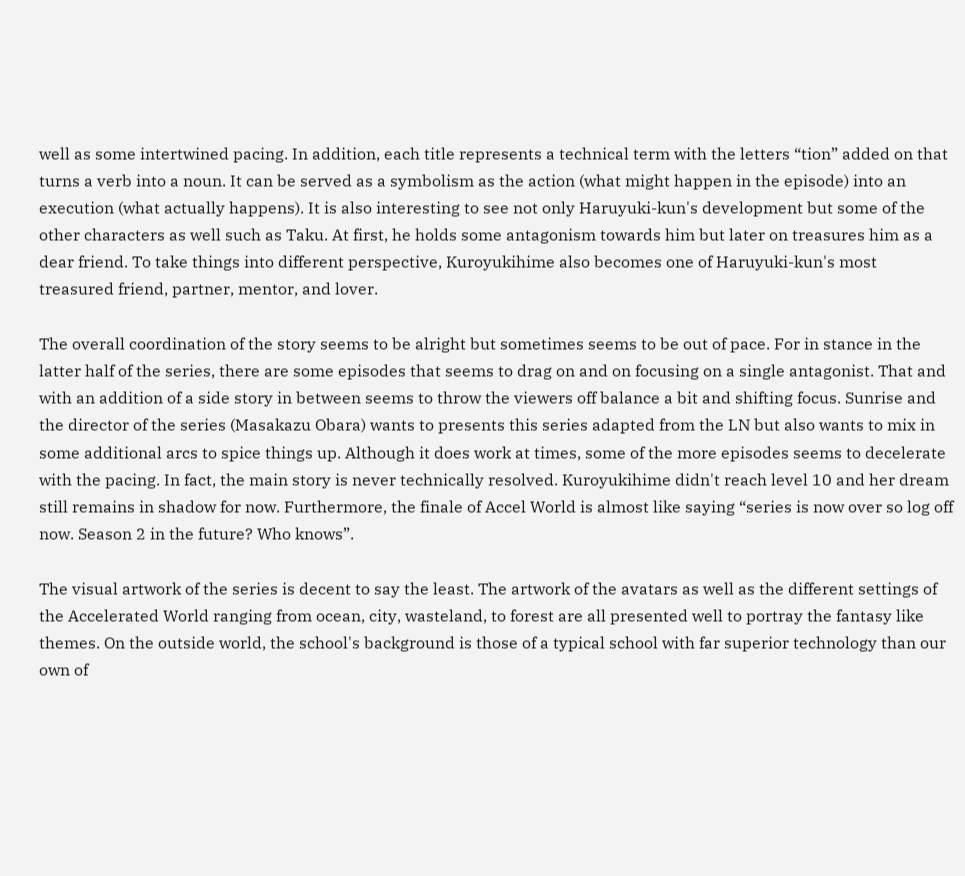well as some intertwined pacing. In addition, each title represents a technical term with the letters “tion” added on that turns a verb into a noun. It can be served as a symbolism as the action (what might happen in the episode) into an execution (what actually happens). It is also interesting to see not only Haruyuki-kun's development but some of the other characters as well such as Taku. At first, he holds some antagonism towards him but later on treasures him as a dear friend. To take things into different perspective, Kuroyukihime also becomes one of Haruyuki-kun's most treasured friend, partner, mentor, and lover.

The overall coordination of the story seems to be alright but sometimes seems to be out of pace. For in stance in the latter half of the series, there are some episodes that seems to drag on and on focusing on a single antagonist. That and with an addition of a side story in between seems to throw the viewers off balance a bit and shifting focus. Sunrise and the director of the series (Masakazu Obara) wants to presents this series adapted from the LN but also wants to mix in some additional arcs to spice things up. Although it does work at times, some of the more episodes seems to decelerate with the pacing. In fact, the main story is never technically resolved. Kuroyukihime didn't reach level 10 and her dream still remains in shadow for now. Furthermore, the finale of Accel World is almost like saying “series is now over so log off now. Season 2 in the future? Who knows”.

The visual artwork of the series is decent to say the least. The artwork of the avatars as well as the different settings of the Accelerated World ranging from ocean, city, wasteland, to forest are all presented well to portray the fantasy like themes. On the outside world, the school's background is those of a typical school with far superior technology than our own of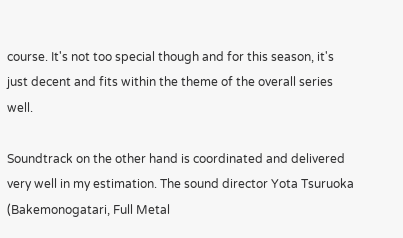course. It's not too special though and for this season, it's just decent and fits within the theme of the overall series well.

Soundtrack on the other hand is coordinated and delivered very well in my estimation. The sound director Yota Tsuruoka (Bakemonogatari, Full Metal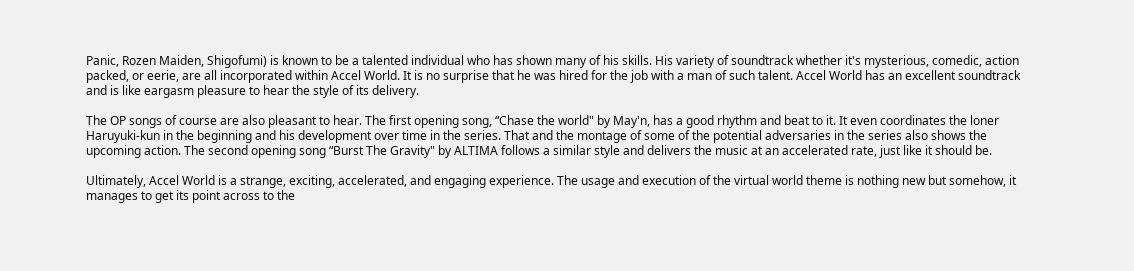Panic, Rozen Maiden, Shigofumi) is known to be a talented individual who has shown many of his skills. His variety of soundtrack whether it's mysterious, comedic, action packed, or eerie, are all incorporated within Accel World. It is no surprise that he was hired for the job with a man of such talent. Accel World has an excellent soundtrack and is like eargasm pleasure to hear the style of its delivery.

The OP songs of course are also pleasant to hear. The first opening song, “Chase the world" by May'n, has a good rhythm and beat to it. It even coordinates the loner Haruyuki-kun in the beginning and his development over time in the series. That and the montage of some of the potential adversaries in the series also shows the upcoming action. The second opening song “Burst The Gravity" by ALTIMA follows a similar style and delivers the music at an accelerated rate, just like it should be.

Ultimately, Accel World is a strange, exciting, accelerated, and engaging experience. The usage and execution of the virtual world theme is nothing new but somehow, it manages to get its point across to the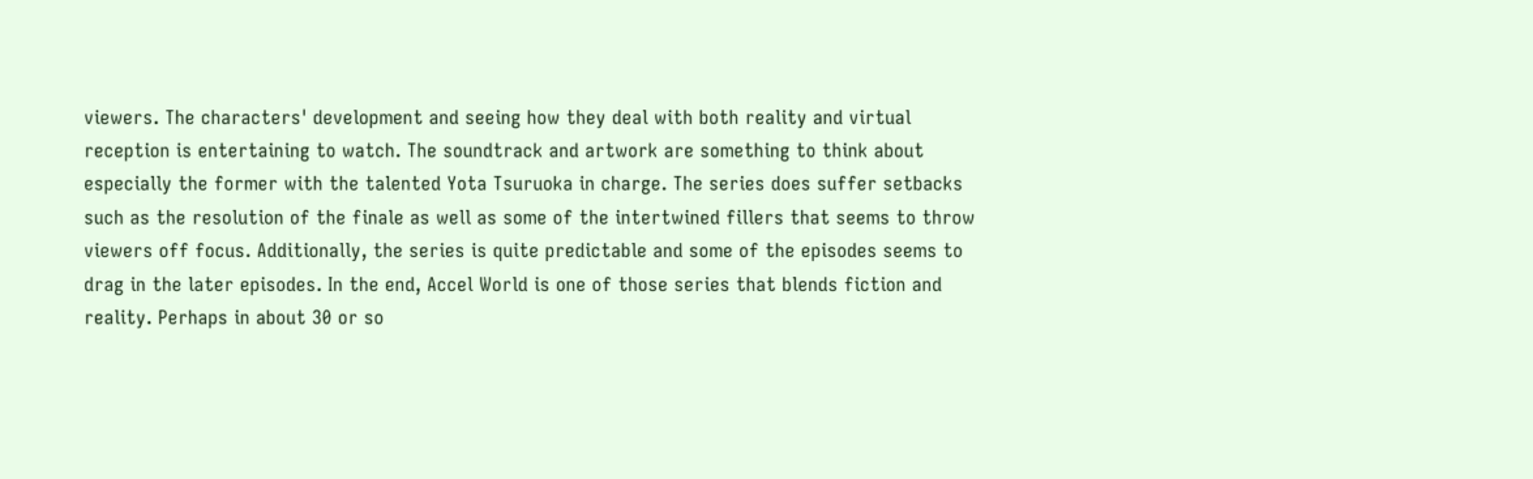viewers. The characters' development and seeing how they deal with both reality and virtual reception is entertaining to watch. The soundtrack and artwork are something to think about especially the former with the talented Yota Tsuruoka in charge. The series does suffer setbacks such as the resolution of the finale as well as some of the intertwined fillers that seems to throw viewers off focus. Additionally, the series is quite predictable and some of the episodes seems to drag in the later episodes. In the end, Accel World is one of those series that blends fiction and reality. Perhaps in about 30 or so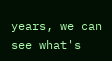years, we can see what's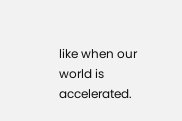like when our world is accelerated.